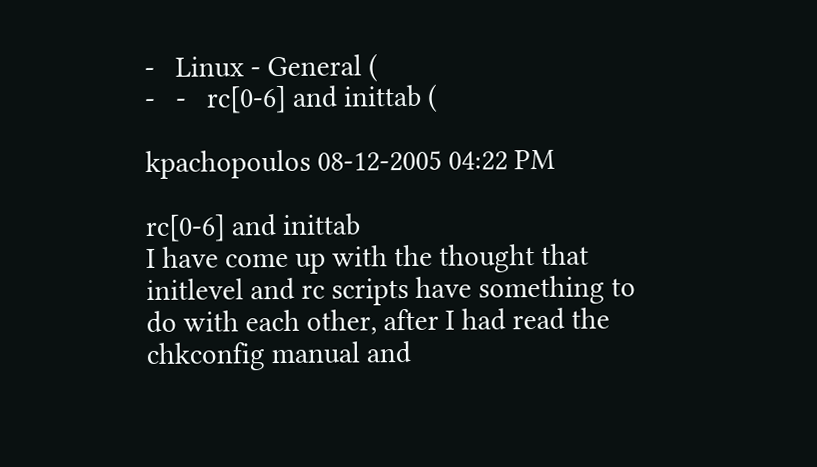-   Linux - General (
-   -   rc[0-6] and inittab (

kpachopoulos 08-12-2005 04:22 PM

rc[0-6] and inittab
I have come up with the thought that initlevel and rc scripts have something to do with each other, after I had read the chkconfig manual and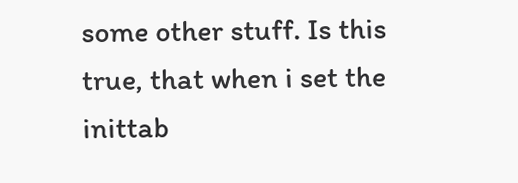some other stuff. Is this true, that when i set the inittab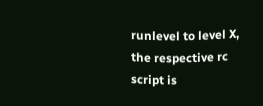runlevel to level X, the respective rc script is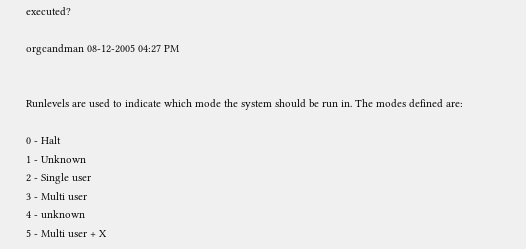executed?

orgcandman 08-12-2005 04:27 PM


Runlevels are used to indicate which mode the system should be run in. The modes defined are:

0 - Halt
1 - Unknown
2 - Single user
3 - Multi user
4 - unknown
5 - Multi user + X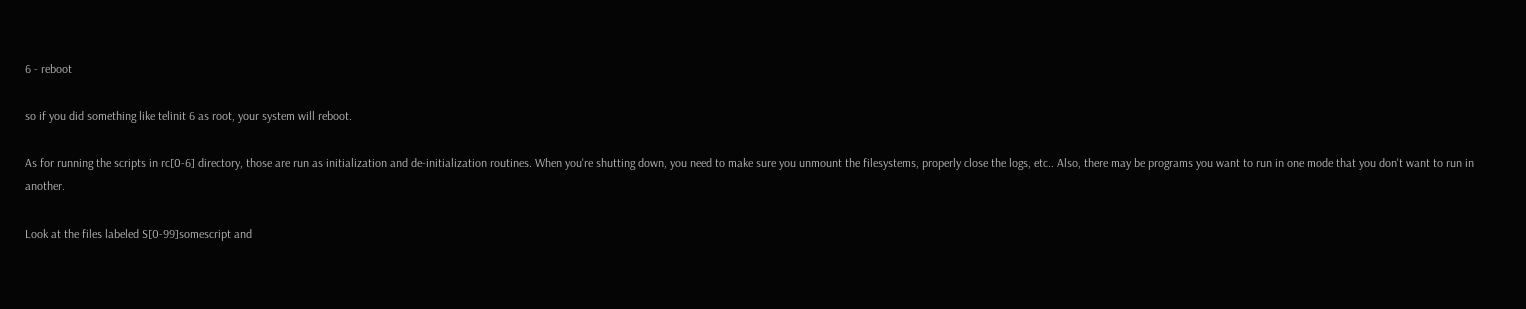6 - reboot

so if you did something like telinit 6 as root, your system will reboot.

As for running the scripts in rc[0-6] directory, those are run as initialization and de-initialization routines. When you're shutting down, you need to make sure you unmount the filesystems, properly close the logs, etc.. Also, there may be programs you want to run in one mode that you don't want to run in another.

Look at the files labeled S[0-99]somescript and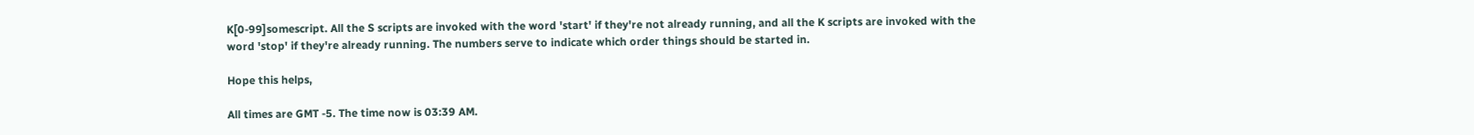K[0-99]somescript. All the S scripts are invoked with the word 'start' if they're not already running, and all the K scripts are invoked with the word 'stop' if they're already running. The numbers serve to indicate which order things should be started in.

Hope this helps,

All times are GMT -5. The time now is 03:39 AM.